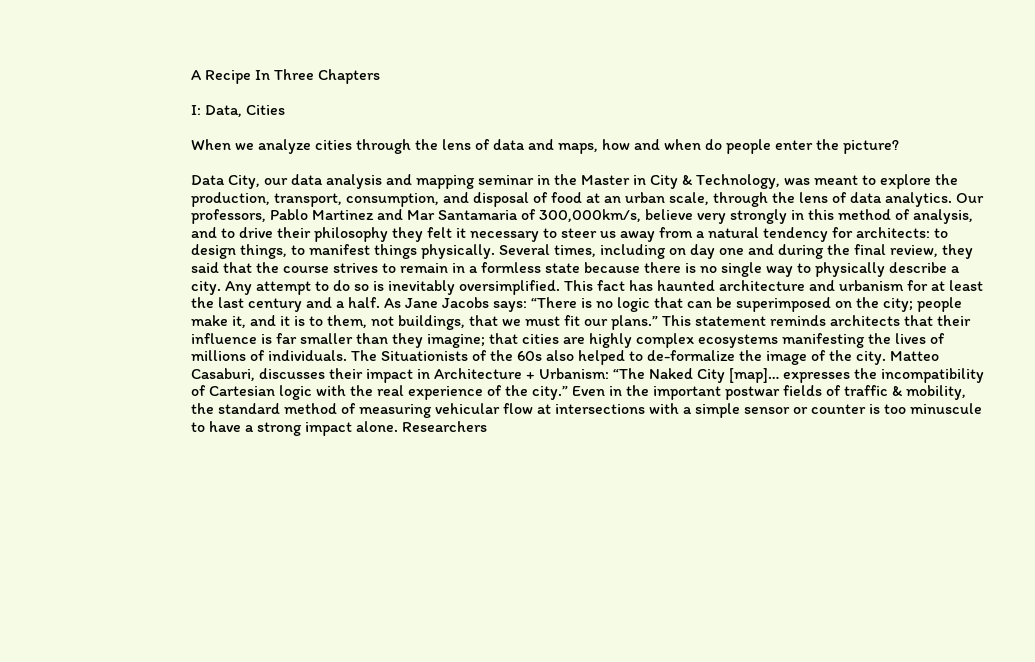A Recipe In Three Chapters

I: Data, Cities

When we analyze cities through the lens of data and maps, how and when do people enter the picture?

Data City, our data analysis and mapping seminar in the Master in City & Technology, was meant to explore the production, transport, consumption, and disposal of food at an urban scale, through the lens of data analytics. Our professors, Pablo Martinez and Mar Santamaria of 300,000km/s, believe very strongly in this method of analysis, and to drive their philosophy they felt it necessary to steer us away from a natural tendency for architects: to design things, to manifest things physically. Several times, including on day one and during the final review, they said that the course strives to remain in a formless state because there is no single way to physically describe a city. Any attempt to do so is inevitably oversimplified. This fact has haunted architecture and urbanism for at least the last century and a half. As Jane Jacobs says: “There is no logic that can be superimposed on the city; people make it, and it is to them, not buildings, that we must fit our plans.” This statement reminds architects that their influence is far smaller than they imagine; that cities are highly complex ecosystems manifesting the lives of millions of individuals. The Situationists of the 60s also helped to de-formalize the image of the city. Matteo Casaburi, discusses their impact in Architecture + Urbanism: “The Naked City [map]… expresses the incompatibility of Cartesian logic with the real experience of the city.” Even in the important postwar fields of traffic & mobility, the standard method of measuring vehicular flow at intersections with a simple sensor or counter is too minuscule to have a strong impact alone. Researchers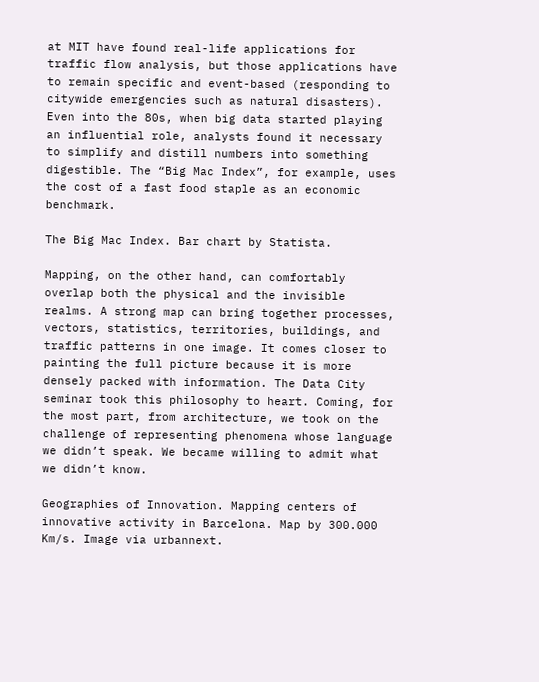at MIT have found real-life applications for traffic flow analysis, but those applications have to remain specific and event-based (responding to citywide emergencies such as natural disasters). Even into the 80s, when big data started playing an influential role, analysts found it necessary to simplify and distill numbers into something digestible. The “Big Mac Index”, for example, uses the cost of a fast food staple as an economic benchmark.

The Big Mac Index. Bar chart by Statista.

Mapping, on the other hand, can comfortably overlap both the physical and the invisible realms. A strong map can bring together processes, vectors, statistics, territories, buildings, and traffic patterns in one image. It comes closer to painting the full picture because it is more densely packed with information. The Data City seminar took this philosophy to heart. Coming, for the most part, from architecture, we took on the challenge of representing phenomena whose language we didn’t speak. We became willing to admit what we didn’t know.

Geographies of Innovation. Mapping centers of innovative activity in Barcelona. Map by 300.000 Km/s. Image via urbannext.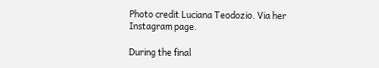Photo credit Luciana Teodozio. Via her Instagram page.

During the final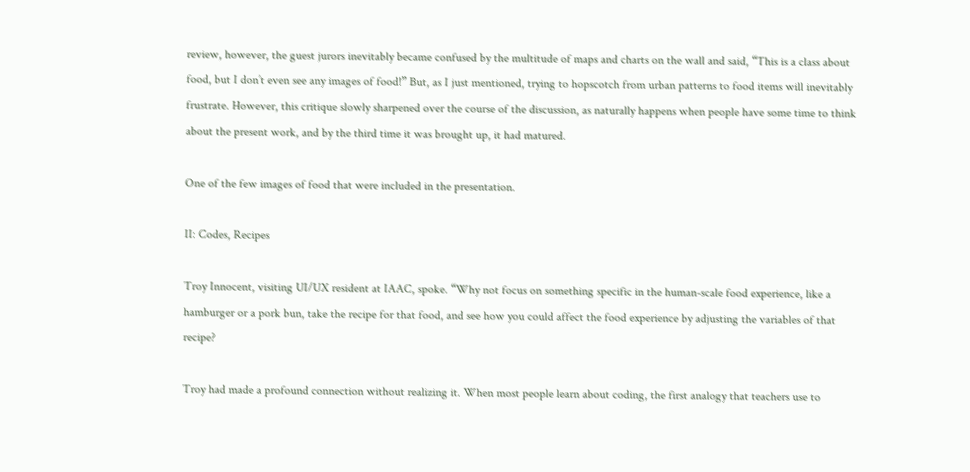review, however, the guest jurors inevitably became confused by the multitude of maps and charts on the wall and said, “This is a class about food, but I don’t even see any images of food!” But, as I just mentioned, trying to hopscotch from urban patterns to food items will inevitably frustrate. However, this critique slowly sharpened over the course of the discussion, as naturally happens when people have some time to think about the present work, and by the third time it was brought up, it had matured.

One of the few images of food that were included in the presentation.

II: Codes, Recipes

Troy Innocent, visiting UI/UX resident at IAAC, spoke. “Why not focus on something specific in the human-scale food experience, like a hamburger or a pork bun, take the recipe for that food, and see how you could affect the food experience by adjusting the variables of that recipe?

Troy had made a profound connection without realizing it. When most people learn about coding, the first analogy that teachers use to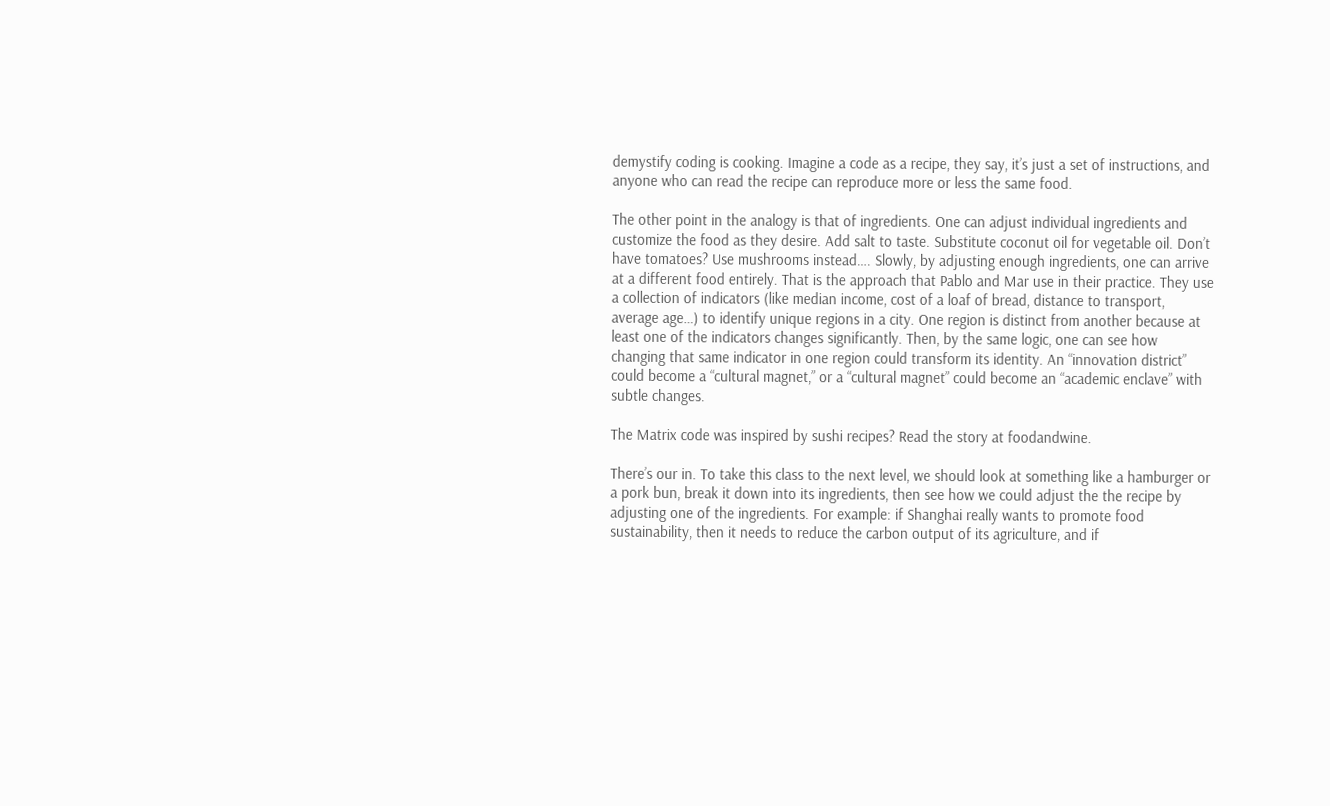demystify coding is cooking. Imagine a code as a recipe, they say, it’s just a set of instructions, and anyone who can read the recipe can reproduce more or less the same food.

The other point in the analogy is that of ingredients. One can adjust individual ingredients and customize the food as they desire. Add salt to taste. Substitute coconut oil for vegetable oil. Don’t have tomatoes? Use mushrooms instead…. Slowly, by adjusting enough ingredients, one can arrive at a different food entirely. That is the approach that Pablo and Mar use in their practice. They use a collection of indicators (like median income, cost of a loaf of bread, distance to transport, average age…) to identify unique regions in a city. One region is distinct from another because at least one of the indicators changes significantly. Then, by the same logic, one can see how changing that same indicator in one region could transform its identity. An “innovation district” could become a “cultural magnet,” or a “cultural magnet” could become an “academic enclave” with subtle changes.

The Matrix code was inspired by sushi recipes? Read the story at foodandwine.

There’s our in. To take this class to the next level, we should look at something like a hamburger or a pork bun, break it down into its ingredients, then see how we could adjust the the recipe by adjusting one of the ingredients. For example: if Shanghai really wants to promote food sustainability, then it needs to reduce the carbon output of its agriculture, and if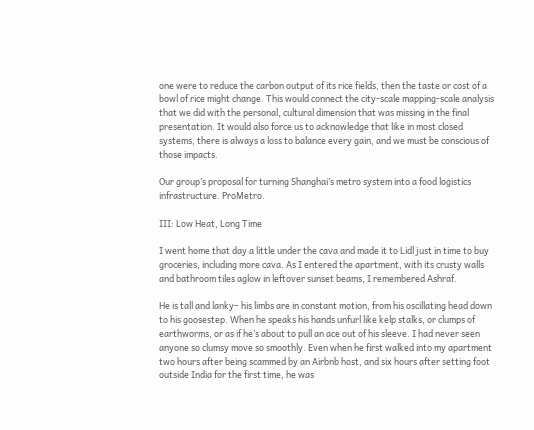one were to reduce the carbon output of its rice fields, then the taste or cost of a bowl of rice might change. This would connect the city-scale mapping-scale analysis that we did with the personal, cultural dimension that was missing in the final presentation. It would also force us to acknowledge that like in most closed systems, there is always a loss to balance every gain, and we must be conscious of those impacts.

Our group’s proposal for turning Shanghai’s metro system into a food logistics infrastructure. ProMetro.

III: Low Heat, Long Time

I went home that day a little under the cava and made it to Lidl just in time to buy groceries, including more cava. As I entered the apartment, with its crusty walls and bathroom tiles aglow in leftover sunset beams, I remembered Ashraf.

He is tall and lanky– his limbs are in constant motion, from his oscillating head down to his goosestep. When he speaks his hands unfurl like kelp stalks, or clumps of earthworms, or as if he’s about to pull an ace out of his sleeve. I had never seen anyone so clumsy move so smoothly. Even when he first walked into my apartment two hours after being scammed by an Airbnb host, and six hours after setting foot outside India for the first time, he was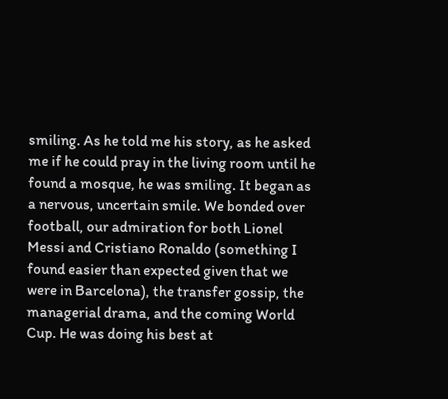smiling. As he told me his story, as he asked me if he could pray in the living room until he found a mosque, he was smiling. It began as a nervous, uncertain smile. We bonded over football, our admiration for both Lionel Messi and Cristiano Ronaldo (something I found easier than expected given that we were in Barcelona), the transfer gossip, the managerial drama, and the coming World Cup. He was doing his best at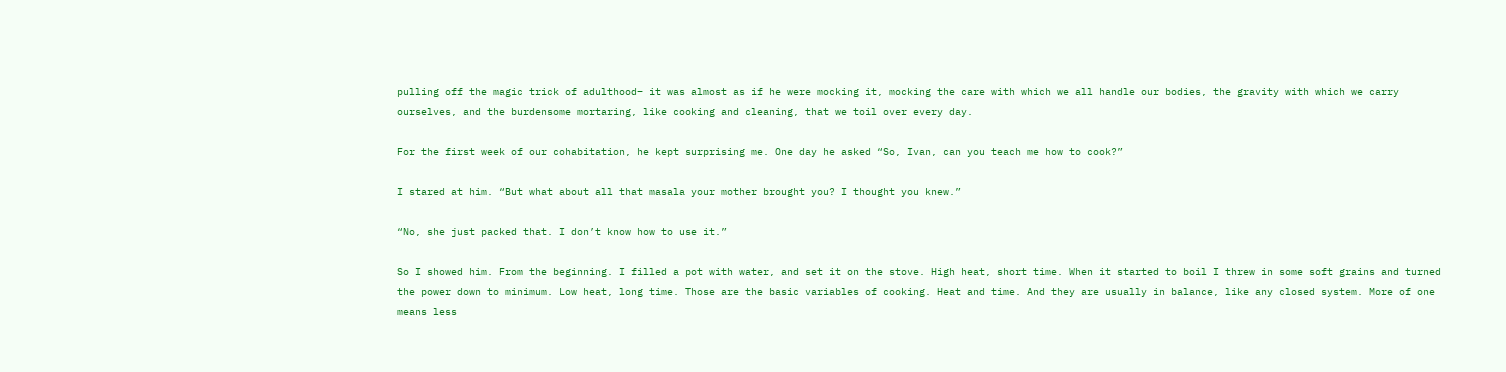pulling off the magic trick of adulthood– it was almost as if he were mocking it, mocking the care with which we all handle our bodies, the gravity with which we carry ourselves, and the burdensome mortaring, like cooking and cleaning, that we toil over every day.

For the first week of our cohabitation, he kept surprising me. One day he asked “So, Ivan, can you teach me how to cook?”

I stared at him. “But what about all that masala your mother brought you? I thought you knew.”

“No, she just packed that. I don’t know how to use it.”

So I showed him. From the beginning. I filled a pot with water, and set it on the stove. High heat, short time. When it started to boil I threw in some soft grains and turned the power down to minimum. Low heat, long time. Those are the basic variables of cooking. Heat and time. And they are usually in balance, like any closed system. More of one means less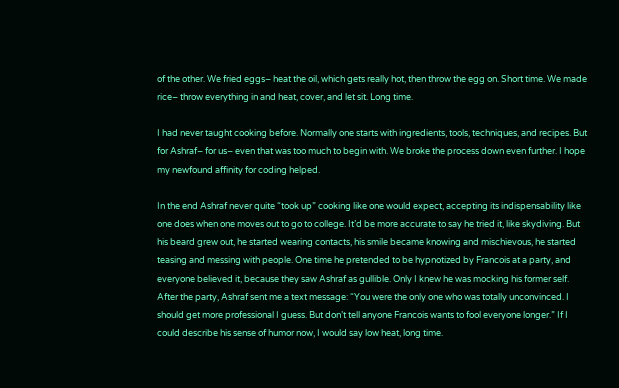of the other. We fried eggs– heat the oil, which gets really hot, then throw the egg on. Short time. We made rice– throw everything in and heat, cover, and let sit. Long time.

I had never taught cooking before. Normally one starts with ingredients, tools, techniques, and recipes. But for Ashraf– for us– even that was too much to begin with. We broke the process down even further. I hope my newfound affinity for coding helped.

In the end Ashraf never quite “took up” cooking like one would expect, accepting its indispensability like one does when one moves out to go to college. It’d be more accurate to say he tried it, like skydiving. But his beard grew out, he started wearing contacts, his smile became knowing and mischievous, he started teasing and messing with people. One time he pretended to be hypnotized by Francois at a party, and everyone believed it, because they saw Ashraf as gullible. Only I knew he was mocking his former self. After the party, Ashraf sent me a text message: “You were the only one who was totally unconvinced. I should get more professional I guess. But don’t tell anyone Francois wants to fool everyone longer.” If I could describe his sense of humor now, I would say low heat, long time.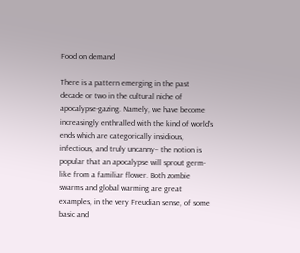Food on demand

There is a pattern emerging in the past decade or two in the cultural niche of apocalypse-gazing. Namely, we have become increasingly enthralled with the kind of world’s ends which are categorically insidious, infectious, and truly uncanny– the notion is popular that an apocalypse will sprout germ-like from a familiar flower. Both zombie swarms and global warming are great examples, in the very Freudian sense, of some basic and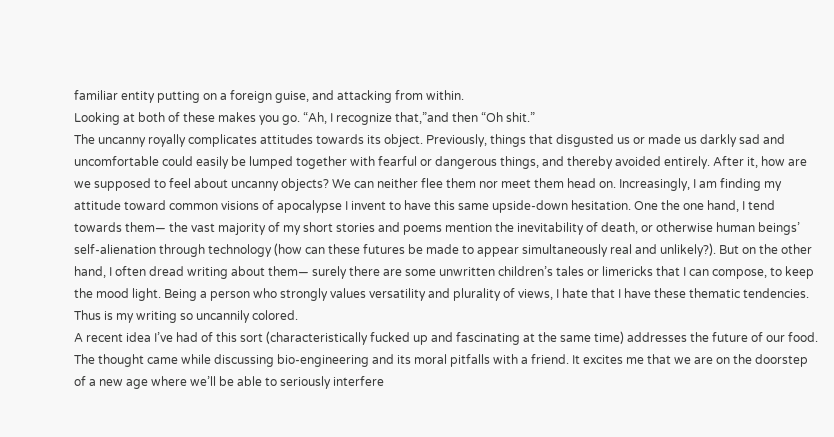familiar entity putting on a foreign guise, and attacking from within.
Looking at both of these makes you go. “Ah, I recognize that,”and then “Oh shit.”
The uncanny royally complicates attitudes towards its object. Previously, things that disgusted us or made us darkly sad and uncomfortable could easily be lumped together with fearful or dangerous things, and thereby avoided entirely. After it, how are we supposed to feel about uncanny objects? We can neither flee them nor meet them head on. Increasingly, I am finding my attitude toward common visions of apocalypse I invent to have this same upside-down hesitation. One the one hand, I tend towards them— the vast majority of my short stories and poems mention the inevitability of death, or otherwise human beings’ self-alienation through technology (how can these futures be made to appear simultaneously real and unlikely?). But on the other hand, I often dread writing about them— surely there are some unwritten children’s tales or limericks that I can compose, to keep the mood light. Being a person who strongly values versatility and plurality of views, I hate that I have these thematic tendencies. Thus is my writing so uncannily colored.
A recent idea I’ve had of this sort (characteristically fucked up and fascinating at the same time) addresses the future of our food. The thought came while discussing bio-engineering and its moral pitfalls with a friend. It excites me that we are on the doorstep of a new age where we’ll be able to seriously interfere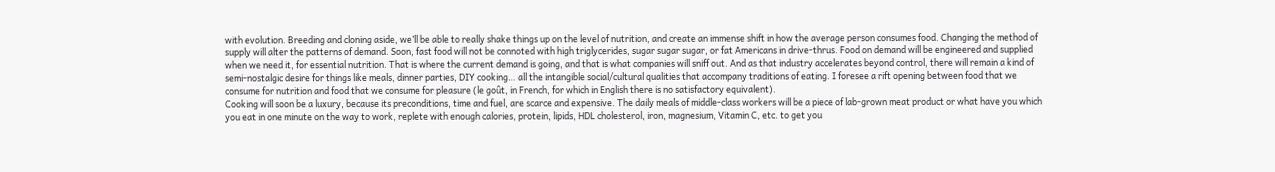with evolution. Breeding and cloning aside, we’ll be able to really shake things up on the level of nutrition, and create an immense shift in how the average person consumes food. Changing the method of supply will alter the patterns of demand. Soon, fast food will not be connoted with high triglycerides, sugar sugar sugar, or fat Americans in drive-thrus. Food on demand will be engineered and supplied when we need it, for essential nutrition. That is where the current demand is going, and that is what companies will sniff out. And as that industry accelerates beyond control, there will remain a kind of semi-nostalgic desire for things like meals, dinner parties, DIY cooking… all the intangible social/cultural qualities that accompany traditions of eating. I foresee a rift opening between food that we consume for nutrition and food that we consume for pleasure (le goût, in French, for which in English there is no satisfactory equivalent).
Cooking will soon be a luxury, because its preconditions, time and fuel, are scarce and expensive. The daily meals of middle-class workers will be a piece of lab-grown meat product or what have you which you eat in one minute on the way to work, replete with enough calories, protein, lipids, HDL cholesterol, iron, magnesium, Vitamin C, etc. to get you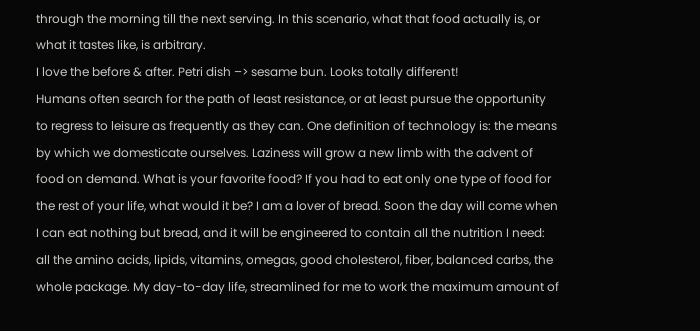through the morning till the next serving. In this scenario, what that food actually is, or what it tastes like, is arbitrary.
I love the before & after. Petri dish –> sesame bun. Looks totally different!
Humans often search for the path of least resistance, or at least pursue the opportunity to regress to leisure as frequently as they can. One definition of technology is: the means by which we domesticate ourselves. Laziness will grow a new limb with the advent of food on demand. What is your favorite food? If you had to eat only one type of food for the rest of your life, what would it be? I am a lover of bread. Soon the day will come when I can eat nothing but bread, and it will be engineered to contain all the nutrition I need: all the amino acids, lipids, vitamins, omegas, good cholesterol, fiber, balanced carbs, the whole package. My day-to-day life, streamlined for me to work the maximum amount of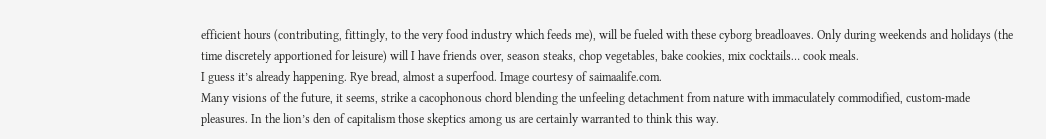efficient hours (contributing, fittingly, to the very food industry which feeds me), will be fueled with these cyborg breadloaves. Only during weekends and holidays (the time discretely apportioned for leisure) will I have friends over, season steaks, chop vegetables, bake cookies, mix cocktails… cook meals.
I guess it’s already happening. Rye bread, almost a superfood. Image courtesy of saimaalife.com.
Many visions of the future, it seems, strike a cacophonous chord blending the unfeeling detachment from nature with immaculately commodified, custom-made pleasures. In the lion’s den of capitalism those skeptics among us are certainly warranted to think this way.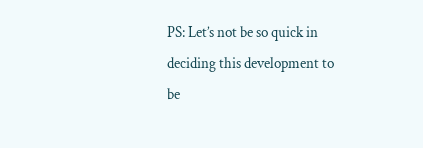PS: Let’s not be so quick in deciding this development to be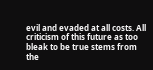evil and evaded at all costs. All criticism of this future as too bleak to be true stems from the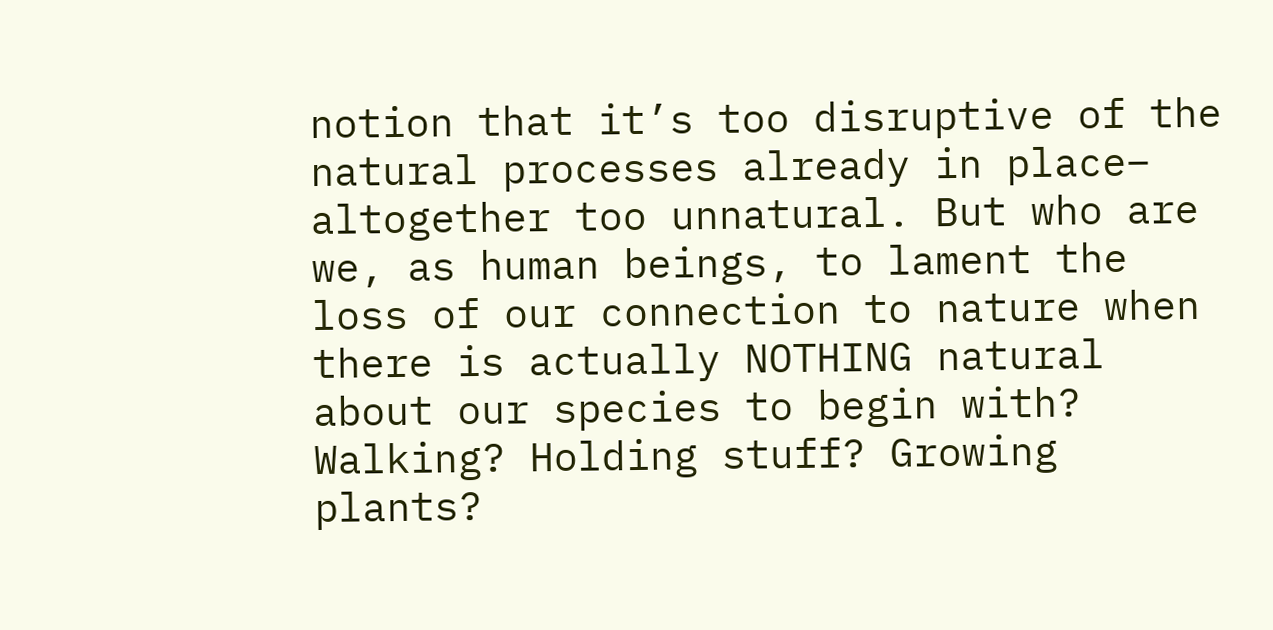notion that it’s too disruptive of the natural processes already in place– altogether too unnatural. But who are we, as human beings, to lament the loss of our connection to nature when there is actually NOTHING natural about our species to begin with? Walking? Holding stuff? Growing plants?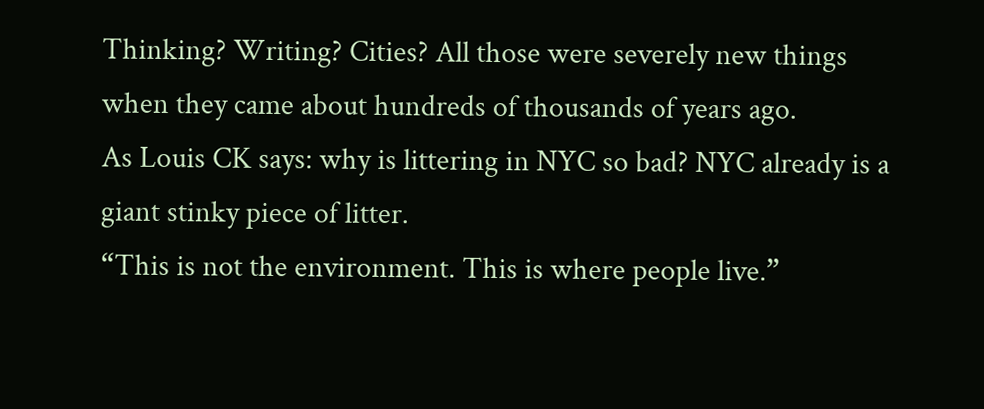Thinking? Writing? Cities? All those were severely new things when they came about hundreds of thousands of years ago.
As Louis CK says: why is littering in NYC so bad? NYC already is a giant stinky piece of litter.
“This is not the environment. This is where people live.”